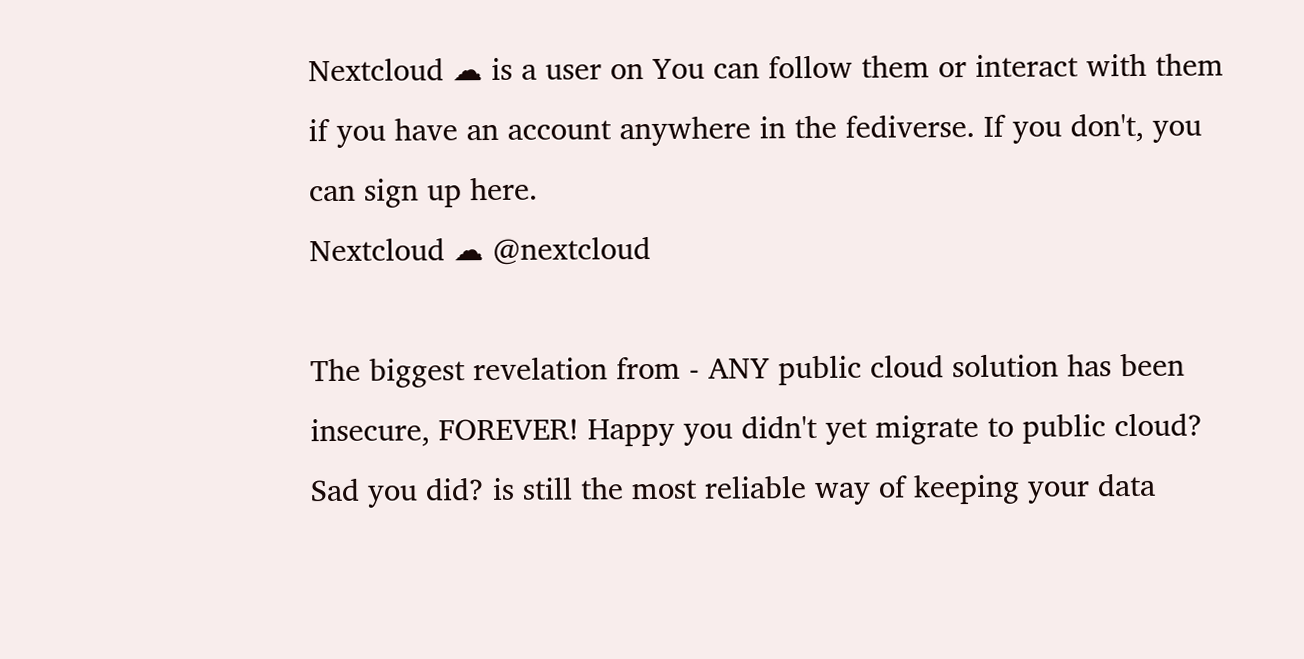Nextcloud ☁ is a user on You can follow them or interact with them if you have an account anywhere in the fediverse. If you don't, you can sign up here.
Nextcloud ☁ @nextcloud

The biggest revelation from - ANY public cloud solution has been insecure, FOREVER! Happy you didn't yet migrate to public cloud? Sad you did? is still the most reliable way of keeping your data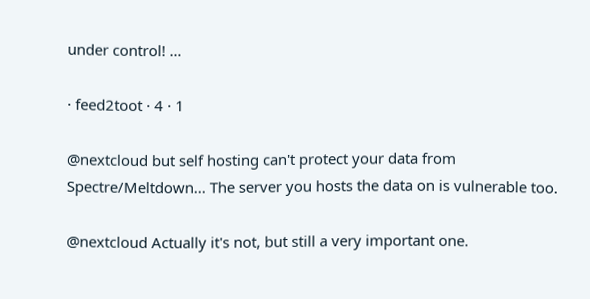under control! …

· feed2toot · 4 · 1

@nextcloud but self hosting can't protect your data from Spectre/Meltdown... The server you hosts the data on is vulnerable too.

@nextcloud Actually it's not, but still a very important one.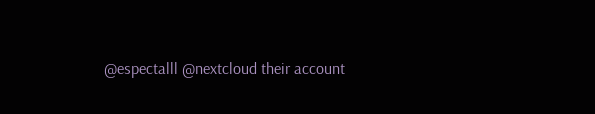@espectalll @nextcloud their account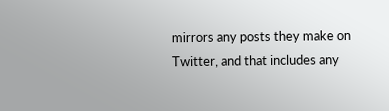mirrors any posts they make on Twitter, and that includes any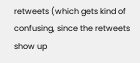retweets (which gets kind of confusing, since the retweets show up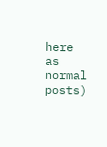here as normal posts)